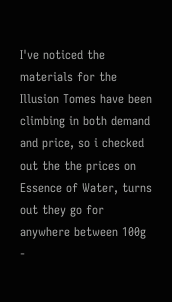I've noticed the materials for the Illusion Tomes have been climbing in both demand and price, so i checked out the the prices on Essence of Water, turns out they go for anywhere between 100g -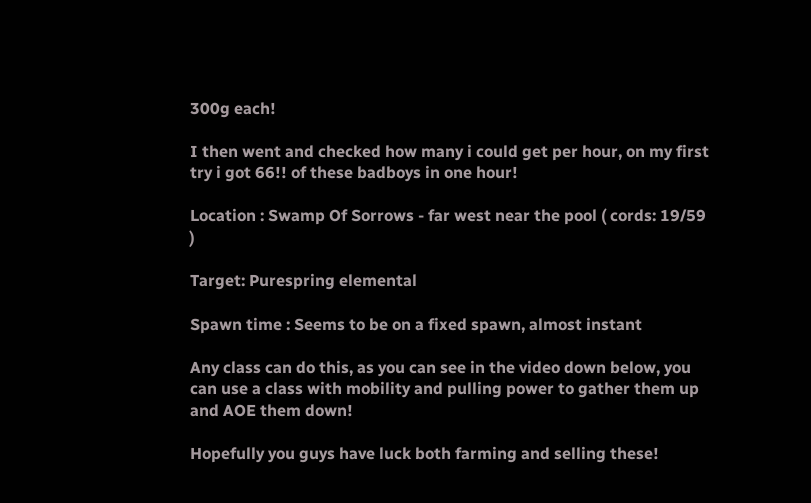300g each!

I then went and checked how many i could get per hour, on my first try i got 66!! of these badboys in one hour!

Location : Swamp Of Sorrows - far west near the pool ( cords: 19/59 )

Target: Purespring elemental

Spawn time : Seems to be on a fixed spawn, almost instant

Any class can do this, as you can see in the video down below, you can use a class with mobility and pulling power to gather them up and AOE them down!

Hopefully you guys have luck both farming and selling these!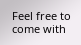Feel free to come with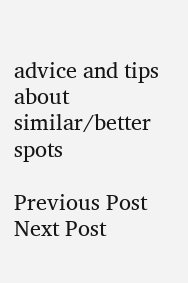advice and tips about similar/better spots

Previous Post Next Post